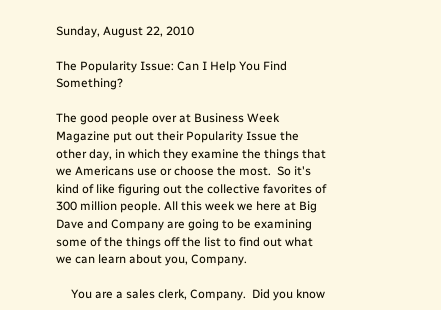Sunday, August 22, 2010

The Popularity Issue: Can I Help You Find Something?

The good people over at Business Week Magazine put out their Popularity Issue the other day, in which they examine the things that we Americans use or choose the most.  So it's kind of like figuring out the collective favorites of 300 million people. All this week we here at Big Dave and Company are going to be examining some of the things off the list to find out what we can learn about you, Company.

     You are a sales clerk, Company.  Did you know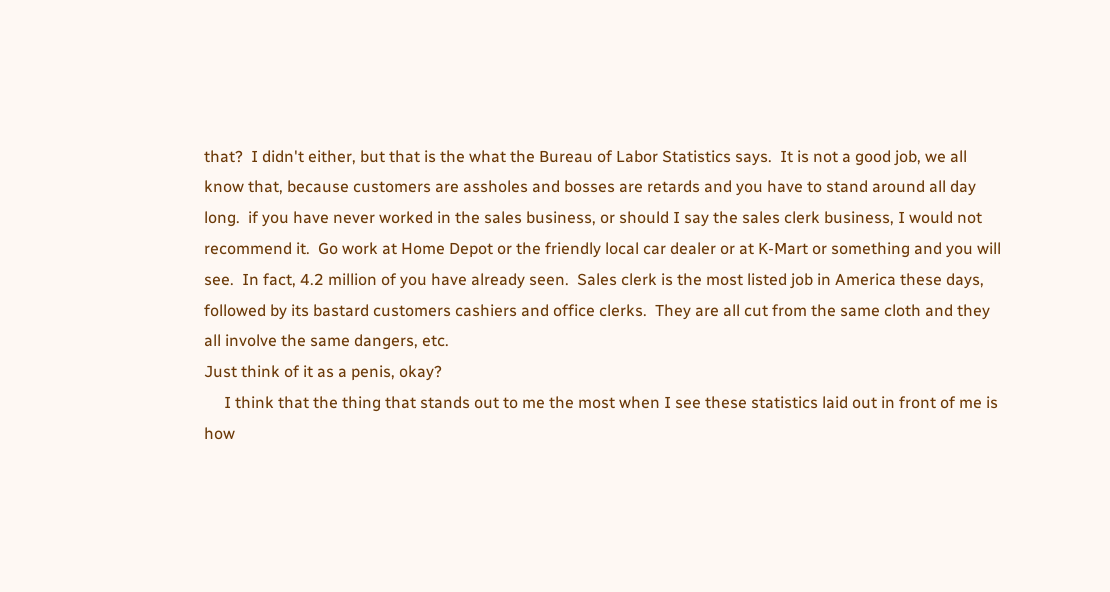that?  I didn't either, but that is the what the Bureau of Labor Statistics says.  It is not a good job, we all know that, because customers are assholes and bosses are retards and you have to stand around all day long.  if you have never worked in the sales business, or should I say the sales clerk business, I would not recommend it.  Go work at Home Depot or the friendly local car dealer or at K-Mart or something and you will see.  In fact, 4.2 million of you have already seen.  Sales clerk is the most listed job in America these days, followed by its bastard customers cashiers and office clerks.  They are all cut from the same cloth and they all involve the same dangers, etc.
Just think of it as a penis, okay?
     I think that the thing that stands out to me the most when I see these statistics laid out in front of me is how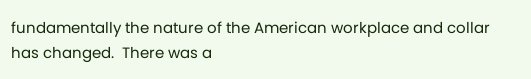fundamentally the nature of the American workplace and collar has changed.  There was a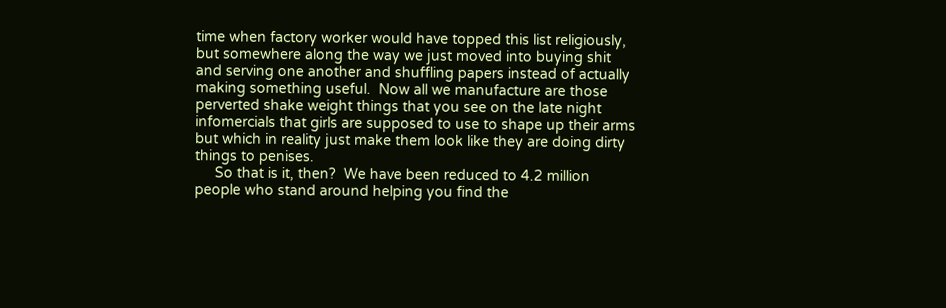time when factory worker would have topped this list religiously, but somewhere along the way we just moved into buying shit and serving one another and shuffling papers instead of actually making something useful.  Now all we manufacture are those perverted shake weight things that you see on the late night infomercials that girls are supposed to use to shape up their arms but which in reality just make them look like they are doing dirty things to penises.
     So that is it, then?  We have been reduced to 4.2 million people who stand around helping you find the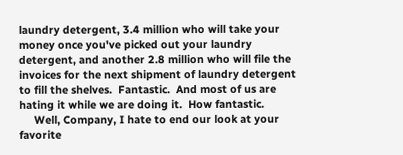laundry detergent, 3.4 million who will take your money once you've picked out your laundry detergent, and another 2.8 million who will file the invoices for the next shipment of laundry detergent to fill the shelves.  Fantastic.  And most of us are hating it while we are doing it.  How fantastic.
     Well, Company, I hate to end our look at your favorite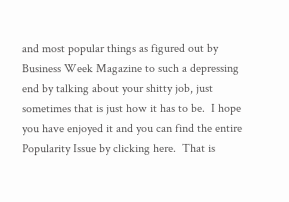and most popular things as figured out by Business Week Magazine to such a depressing end by talking about your shitty job, just sometimes that is just how it has to be.  I hope you have enjoyed it and you can find the entire Popularity Issue by clicking here.  That is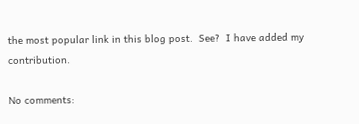the most popular link in this blog post.  See?  I have added my contribution.

No comments: